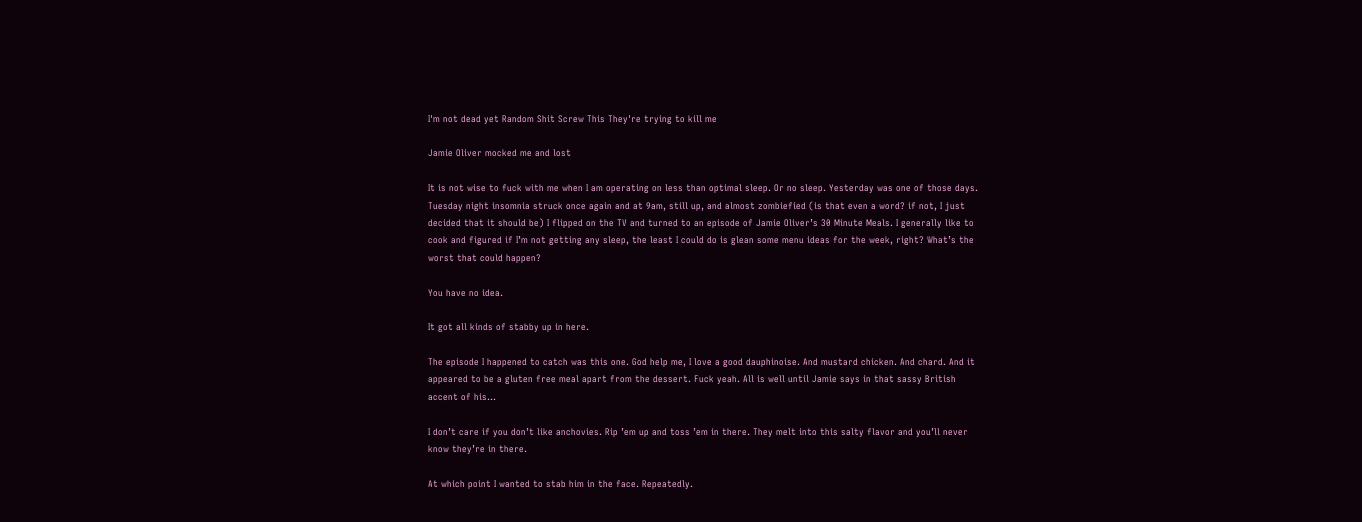I'm not dead yet Random Shit Screw This They're trying to kill me

Jamie Oliver mocked me and lost

It is not wise to fuck with me when I am operating on less than optimal sleep. Or no sleep. Yesterday was one of those days. Tuesday night insomnia struck once again and at 9am, still up, and almost zombiefied (is that even a word? if not, I just decided that it should be) I flipped on the TV and turned to an episode of Jamie Oliver’s 30 Minute Meals. I generally like to cook and figured if I’m not getting any sleep, the least I could do is glean some menu ideas for the week, right? What’s the worst that could happen?

You have no idea.

It got all kinds of stabby up in here.

The episode I happened to catch was this one. God help me, I love a good dauphinoise. And mustard chicken. And chard. And it appeared to be a gluten free meal apart from the dessert. Fuck yeah. All is well until Jamie says in that sassy British accent of his…

I don’t care if you don’t like anchovies. Rip ’em up and toss ’em in there. They melt into this salty flavor and you’ll never know they’re in there.

At which point I wanted to stab him in the face. Repeatedly.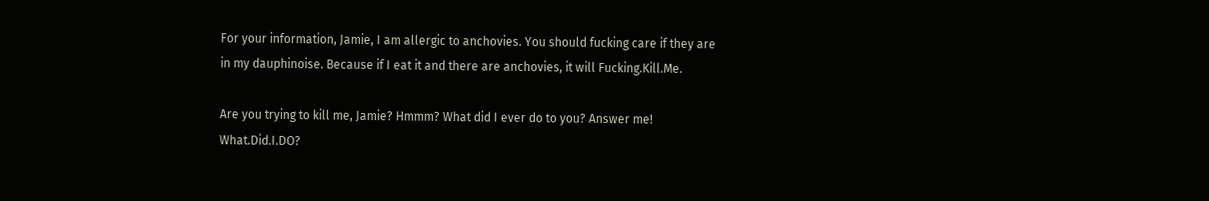For your information, Jamie, I am allergic to anchovies. You should fucking care if they are in my dauphinoise. Because if I eat it and there are anchovies, it will Fucking.Kill.Me.

Are you trying to kill me, Jamie? Hmmm? What did I ever do to you? Answer me! What.Did.I.DO?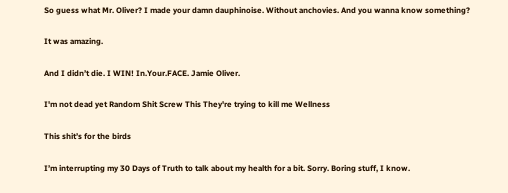So guess what Mr. Oliver? I made your damn dauphinoise. Without anchovies. And you wanna know something?

It was amazing.

And I didn’t die. I WIN! In.Your.FACE. Jamie Oliver.

I'm not dead yet Random Shit Screw This They're trying to kill me Wellness

This shit’s for the birds

I’m interrupting my 30 Days of Truth to talk about my health for a bit. Sorry. Boring stuff, I know.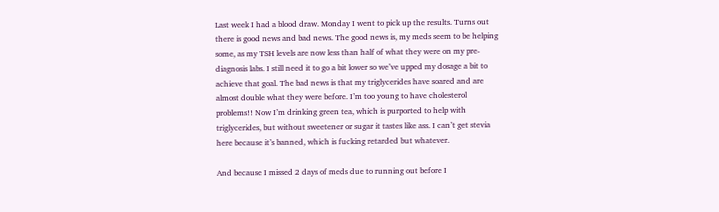Last week I had a blood draw. Monday I went to pick up the results. Turns out there is good news and bad news. The good news is, my meds seem to be helping some, as my TSH levels are now less than half of what they were on my pre-diagnosis labs. I still need it to go a bit lower so we’ve upped my dosage a bit to achieve that goal. The bad news is that my triglycerides have soared and are almost double what they were before. I’m too young to have cholesterol problems!! Now I’m drinking green tea, which is purported to help with triglycerides, but without sweetener or sugar it tastes like ass. I can’t get stevia here because it’s banned, which is fucking retarded but whatever.

And because I missed 2 days of meds due to running out before I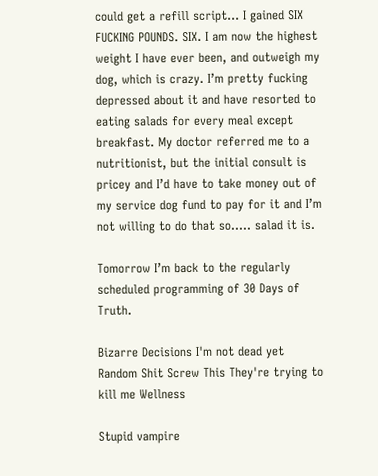could get a refill script… I gained SIX FUCKING POUNDS. SIX. I am now the highest weight I have ever been, and outweigh my dog, which is crazy. I’m pretty fucking depressed about it and have resorted to eating salads for every meal except breakfast. My doctor referred me to a nutritionist, but the initial consult is pricey and I’d have to take money out of my service dog fund to pay for it and I’m not willing to do that so….. salad it is.

Tomorrow I’m back to the regularly scheduled programming of 30 Days of Truth.

Bizarre Decisions I'm not dead yet Random Shit Screw This They're trying to kill me Wellness

Stupid vampire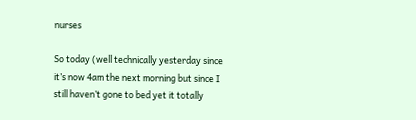nurses

So today (well technically yesterday since it’s now 4am the next morning but since I still haven’t gone to bed yet it totally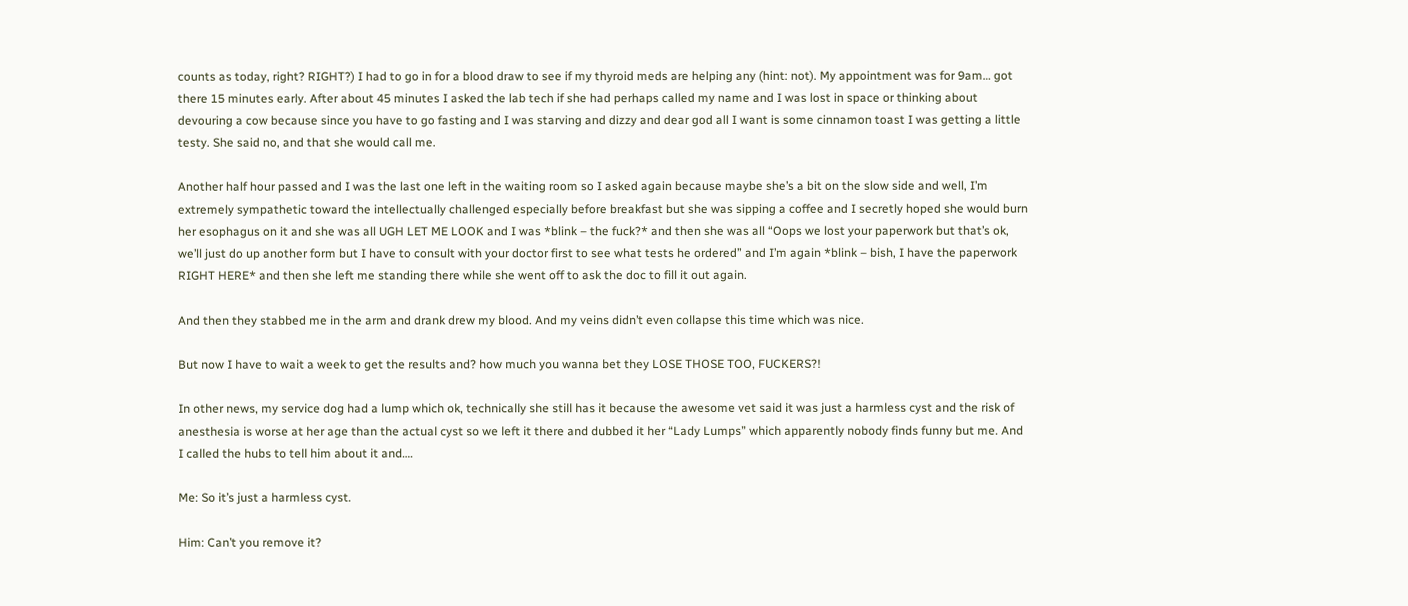counts as today, right? RIGHT?) I had to go in for a blood draw to see if my thyroid meds are helping any (hint: not). My appointment was for 9am… got there 15 minutes early. After about 45 minutes I asked the lab tech if she had perhaps called my name and I was lost in space or thinking about devouring a cow because since you have to go fasting and I was starving and dizzy and dear god all I want is some cinnamon toast I was getting a little testy. She said no, and that she would call me.

Another half hour passed and I was the last one left in the waiting room so I asked again because maybe she’s a bit on the slow side and well, I’m extremely sympathetic toward the intellectually challenged especially before breakfast but she was sipping a coffee and I secretly hoped she would burn her esophagus on it and she was all UGH LET ME LOOK and I was *blink – the fuck?* and then she was all “Oops we lost your paperwork but that’s ok, we’ll just do up another form but I have to consult with your doctor first to see what tests he ordered” and I’m again *blink – bish, I have the paperwork RIGHT HERE* and then she left me standing there while she went off to ask the doc to fill it out again.

And then they stabbed me in the arm and drank drew my blood. And my veins didn’t even collapse this time which was nice.

But now I have to wait a week to get the results and? how much you wanna bet they LOSE THOSE TOO, FUCKERS?!

In other news, my service dog had a lump which ok, technically she still has it because the awesome vet said it was just a harmless cyst and the risk of anesthesia is worse at her age than the actual cyst so we left it there and dubbed it her “Lady Lumps” which apparently nobody finds funny but me. And I called the hubs to tell him about it and….

Me: So it’s just a harmless cyst.

Him: Can’t you remove it?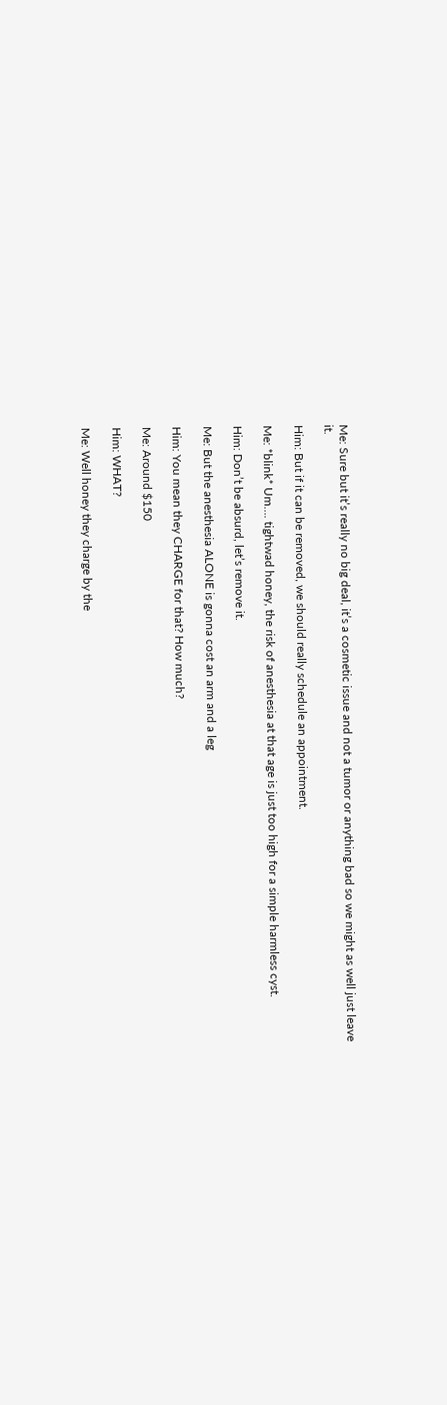Me: Sure but it’s really no big deal, it’s a cosmetic issue and not a tumor or anything bad so we might as well just leave it.

Him: But if it can be removed, we should really schedule an appointment.

Me: *blink* Um…. tightwad honey, the risk of anesthesia at that age is just too high for a simple harmless cyst.

Him: Don’t be absurd, let’s remove it.

Me: But the anesthesia ALONE is gonna cost an arm and a leg

Him: You mean they CHARGE for that? How much?

Me: Around $150

Him: WHAT?

Me: Well honey they charge by the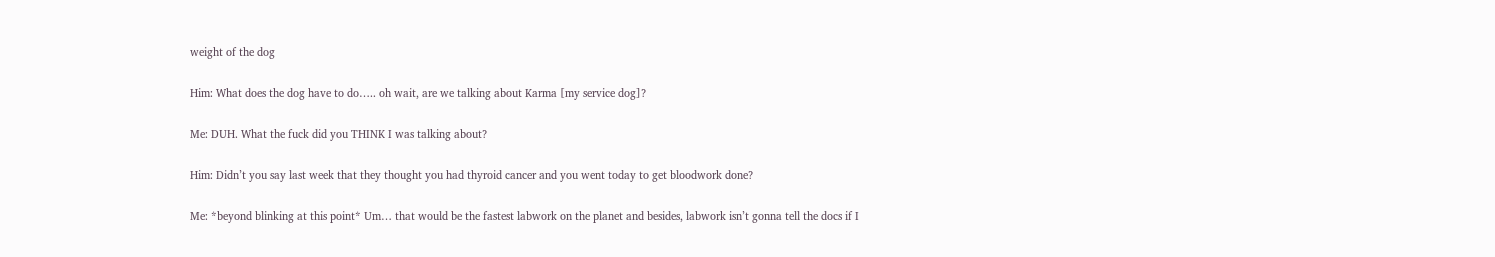weight of the dog

Him: What does the dog have to do….. oh wait, are we talking about Karma [my service dog]?

Me: DUH. What the fuck did you THINK I was talking about?

Him: Didn’t you say last week that they thought you had thyroid cancer and you went today to get bloodwork done?

Me: *beyond blinking at this point* Um… that would be the fastest labwork on the planet and besides, labwork isn’t gonna tell the docs if I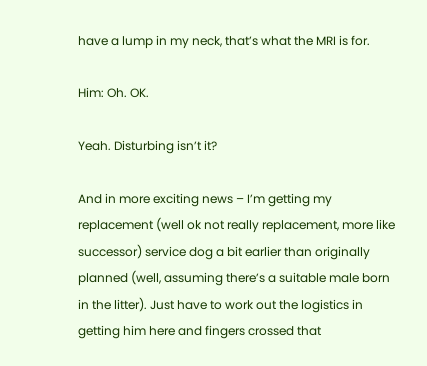have a lump in my neck, that’s what the MRI is for.

Him: Oh. OK.

Yeah. Disturbing isn’t it?

And in more exciting news – I’m getting my replacement (well ok not really replacement, more like successor) service dog a bit earlier than originally planned (well, assuming there’s a suitable male born in the litter). Just have to work out the logistics in getting him here and fingers crossed that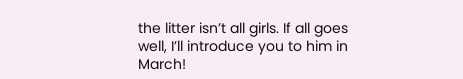the litter isn’t all girls. If all goes well, I’ll introduce you to him in March!